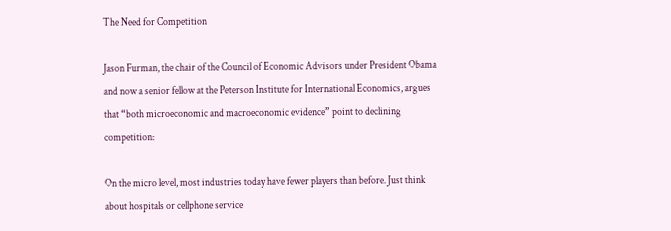The Need for Competition

Jason Furman, the chair of the Council of Economic Advisors under President Obama and now a senior fellow at the Peterson Institute for International Economics, argues that “both microeconomic and macroeconomic evidence” point to declining competition:

On the micro level, most industries today have fewer players than before. Just think about hospitals or cellphone service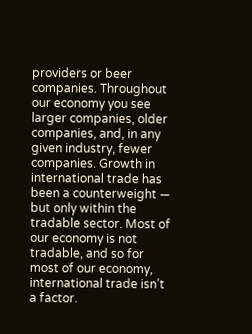providers or beer companies. Throughout our economy you see larger companies, older companies, and, in any given industry, fewer companies. Growth in international trade has been a counterweight — but only within the tradable sector. Most of our economy is not tradable, and so for most of our economy, international trade isn’t a factor.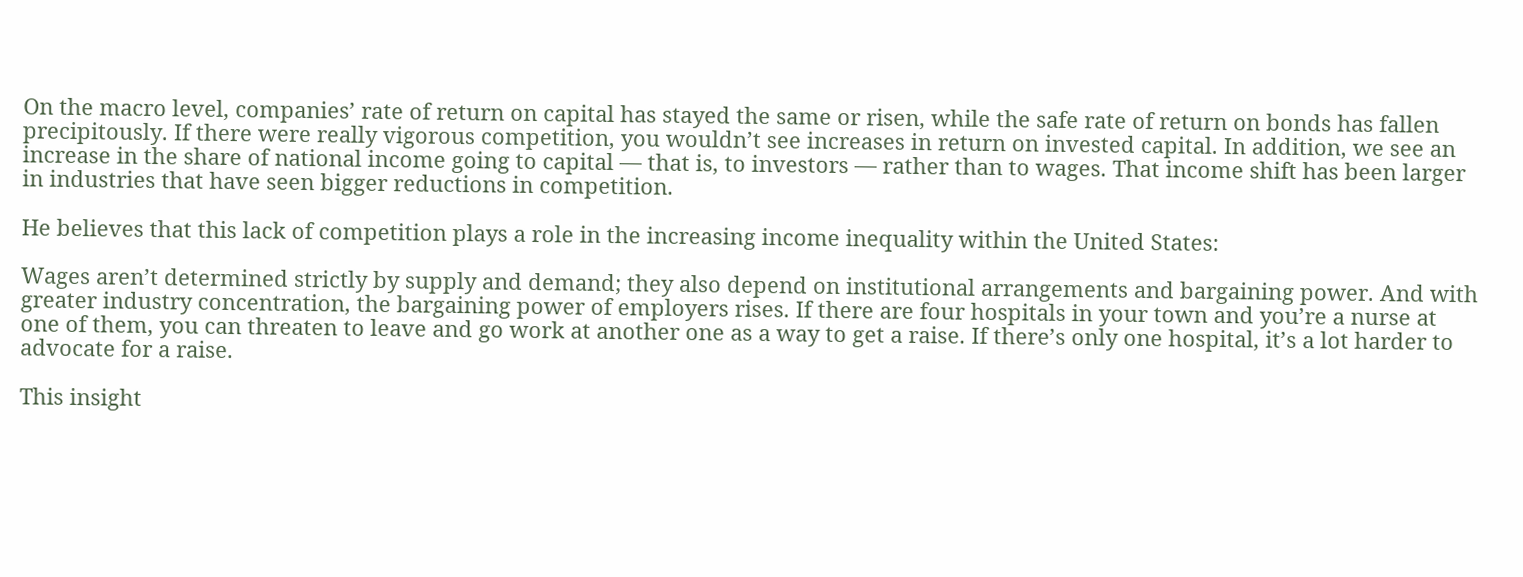On the macro level, companies’ rate of return on capital has stayed the same or risen, while the safe rate of return on bonds has fallen precipitously. If there were really vigorous competition, you wouldn’t see increases in return on invested capital. In addition, we see an increase in the share of national income going to capital — that is, to investors — rather than to wages. That income shift has been larger in industries that have seen bigger reductions in competition.

He believes that this lack of competition plays a role in the increasing income inequality within the United States:

Wages aren’t determined strictly by supply and demand; they also depend on institutional arrangements and bargaining power. And with greater industry concentration, the bargaining power of employers rises. If there are four hospitals in your town and you’re a nurse at one of them, you can threaten to leave and go work at another one as a way to get a raise. If there’s only one hospital, it’s a lot harder to advocate for a raise.

This insight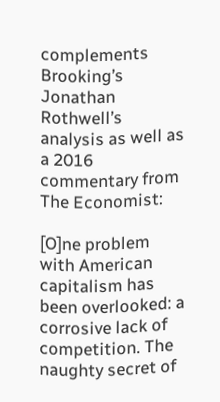complements Brooking’s Jonathan Rothwell’s analysis as well as a 2016 commentary from The Economist:

[O]ne problem with American capitalism has been overlooked: a corrosive lack of competition. The naughty secret of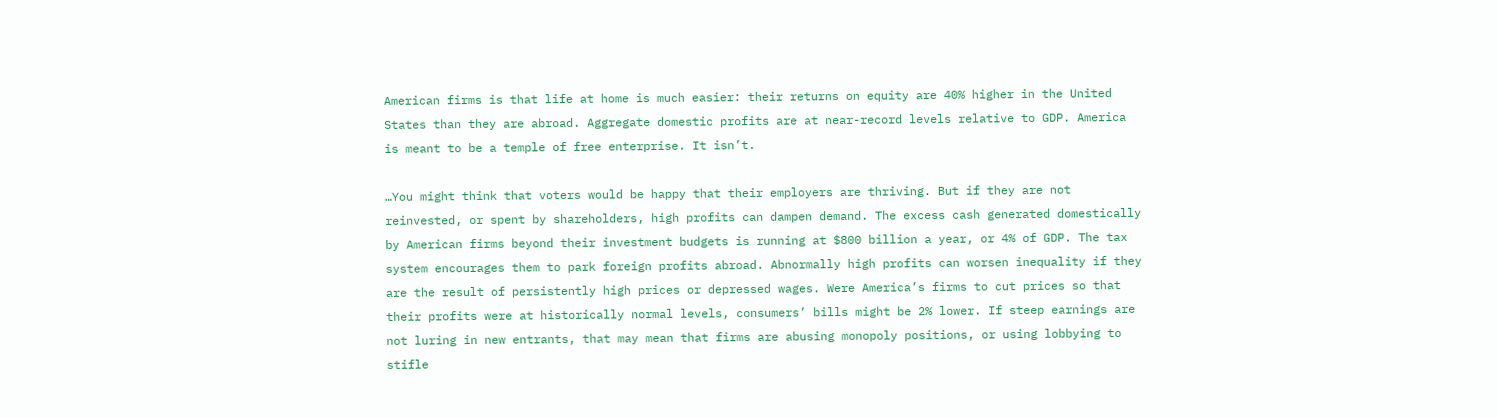American firms is that life at home is much easier: their returns on equity are 40% higher in the United States than they are abroad. Aggregate domestic profits are at near-record levels relative to GDP. America is meant to be a temple of free enterprise. It isn’t.

…You might think that voters would be happy that their employers are thriving. But if they are not reinvested, or spent by shareholders, high profits can dampen demand. The excess cash generated domestically by American firms beyond their investment budgets is running at $800 billion a year, or 4% of GDP. The tax system encourages them to park foreign profits abroad. Abnormally high profits can worsen inequality if they are the result of persistently high prices or depressed wages. Were America’s firms to cut prices so that their profits were at historically normal levels, consumers’ bills might be 2% lower. If steep earnings are not luring in new entrants, that may mean that firms are abusing monopoly positions, or using lobbying to stifle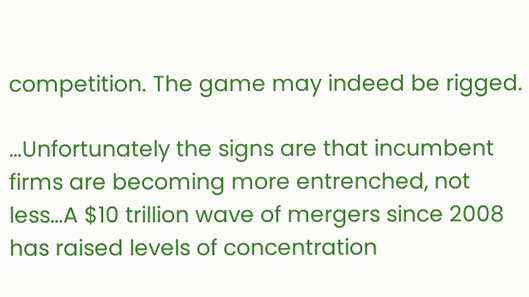competition. The game may indeed be rigged.

…Unfortunately the signs are that incumbent firms are becoming more entrenched, not less…A $10 trillion wave of mergers since 2008 has raised levels of concentration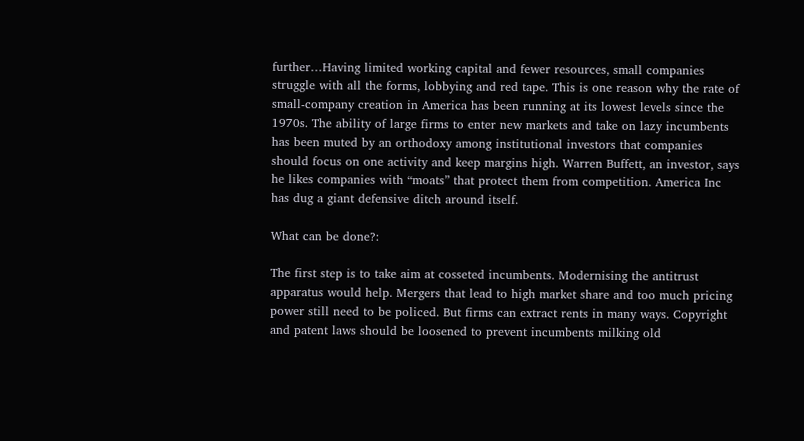further…Having limited working capital and fewer resources, small companies struggle with all the forms, lobbying and red tape. This is one reason why the rate of small-company creation in America has been running at its lowest levels since the 1970s. The ability of large firms to enter new markets and take on lazy incumbents has been muted by an orthodoxy among institutional investors that companies should focus on one activity and keep margins high. Warren Buffett, an investor, says he likes companies with “moats” that protect them from competition. America Inc has dug a giant defensive ditch around itself.

What can be done?:

The first step is to take aim at cosseted incumbents. Modernising the antitrust apparatus would help. Mergers that lead to high market share and too much pricing power still need to be policed. But firms can extract rents in many ways. Copyright and patent laws should be loosened to prevent incumbents milking old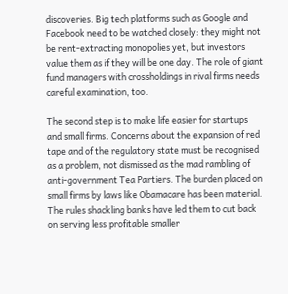discoveries. Big tech platforms such as Google and Facebook need to be watched closely: they might not be rent-extracting monopolies yet, but investors value them as if they will be one day. The role of giant fund managers with crossholdings in rival firms needs careful examination, too.

The second step is to make life easier for startups and small firms. Concerns about the expansion of red tape and of the regulatory state must be recognised as a problem, not dismissed as the mad rambling of anti-government Tea Partiers. The burden placed on small firms by laws like Obamacare has been material. The rules shackling banks have led them to cut back on serving less profitable smaller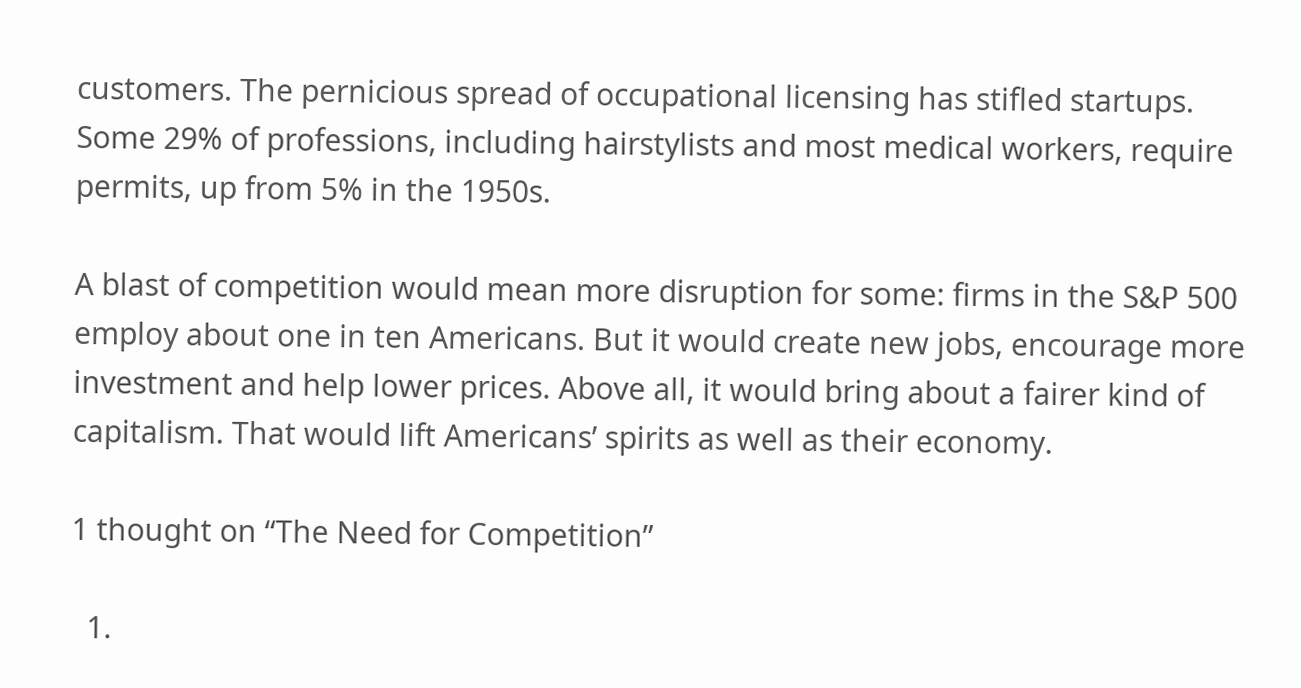customers. The pernicious spread of occupational licensing has stifled startups. Some 29% of professions, including hairstylists and most medical workers, require permits, up from 5% in the 1950s.

A blast of competition would mean more disruption for some: firms in the S&P 500 employ about one in ten Americans. But it would create new jobs, encourage more investment and help lower prices. Above all, it would bring about a fairer kind of capitalism. That would lift Americans’ spirits as well as their economy.

1 thought on “The Need for Competition”

  1.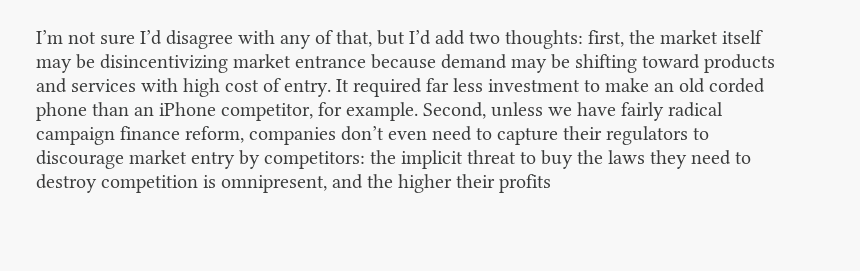I’m not sure I’d disagree with any of that, but I’d add two thoughts: first, the market itself may be disincentivizing market entrance because demand may be shifting toward products and services with high cost of entry. It required far less investment to make an old corded phone than an iPhone competitor, for example. Second, unless we have fairly radical campaign finance reform, companies don’t even need to capture their regulators to discourage market entry by competitors: the implicit threat to buy the laws they need to destroy competition is omnipresent, and the higher their profits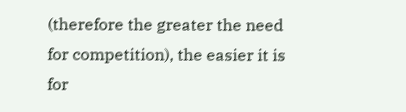(therefore the greater the need for competition), the easier it is for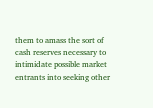them to amass the sort of cash reserves necessary to intimidate possible market entrants into seeking other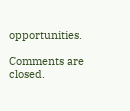opportunities.

Comments are closed.